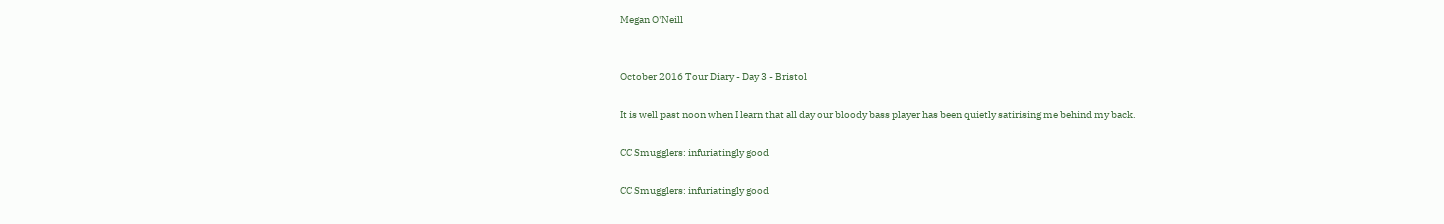Megan O'Neill


October 2016 Tour Diary - Day 3 - Bristol

It is well past noon when I learn that all day our bloody bass player has been quietly satirising me behind my back.

CC Smugglers: infuriatingly good

CC Smugglers: infuriatingly good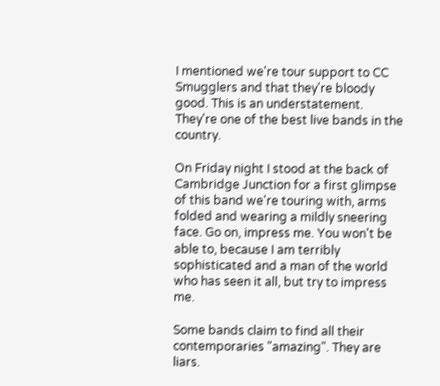I mentioned we're tour support to CC Smugglers and that they're bloody good. This is an understatement. They're one of the best live bands in the country.

On Friday night I stood at the back of Cambridge Junction for a first glimpse of this band we're touring with, arms folded and wearing a mildly sneering face. Go on, impress me. You won't be able to, because I am terribly sophisticated and a man of the world who has seen it all, but try to impress me.

Some bands claim to find all their contemporaries "amazing". They are liars.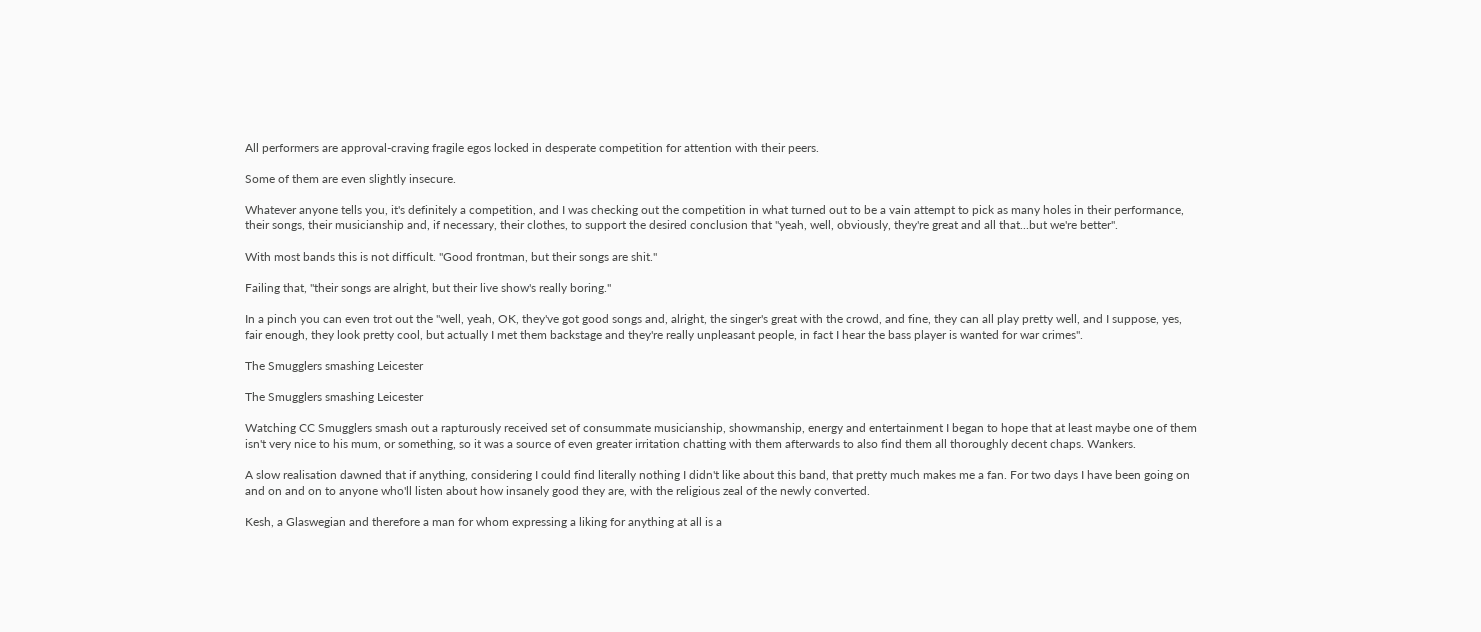All performers are approval-craving fragile egos locked in desperate competition for attention with their peers.

Some of them are even slightly insecure.

Whatever anyone tells you, it's definitely a competition, and I was checking out the competition in what turned out to be a vain attempt to pick as many holes in their performance, their songs, their musicianship and, if necessary, their clothes, to support the desired conclusion that "yeah, well, obviously, they're great and all that...but we're better".

With most bands this is not difficult. "Good frontman, but their songs are shit."

Failing that, "their songs are alright, but their live show's really boring."

In a pinch you can even trot out the "well, yeah, OK, they've got good songs and, alright, the singer's great with the crowd, and fine, they can all play pretty well, and I suppose, yes, fair enough, they look pretty cool, but actually I met them backstage and they're really unpleasant people, in fact I hear the bass player is wanted for war crimes".

The Smugglers smashing Leicester

The Smugglers smashing Leicester

Watching CC Smugglers smash out a rapturously received set of consummate musicianship, showmanship, energy and entertainment I began to hope that at least maybe one of them isn't very nice to his mum, or something, so it was a source of even greater irritation chatting with them afterwards to also find them all thoroughly decent chaps. Wankers.

A slow realisation dawned that if anything, considering I could find literally nothing I didn't like about this band, that pretty much makes me a fan. For two days I have been going on and on and on to anyone who'll listen about how insanely good they are, with the religious zeal of the newly converted.

Kesh, a Glaswegian and therefore a man for whom expressing a liking for anything at all is a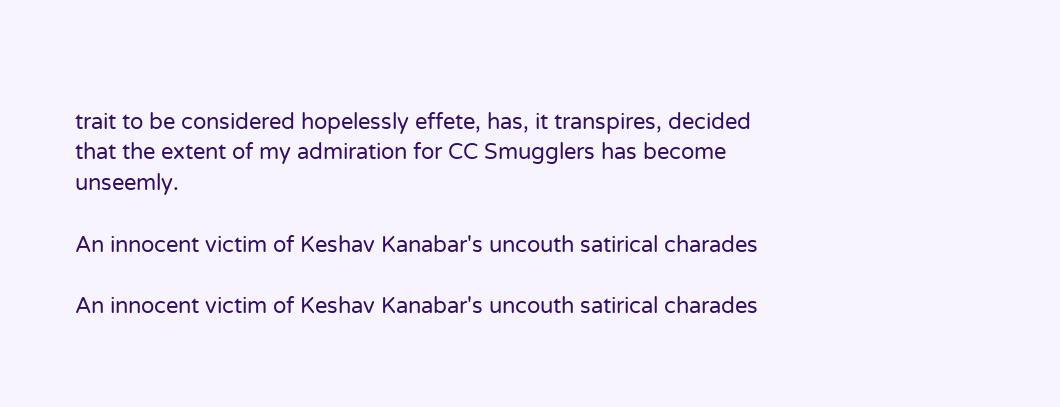trait to be considered hopelessly effete, has, it transpires, decided that the extent of my admiration for CC Smugglers has become unseemly.

An innocent victim of Keshav Kanabar's uncouth satirical charades

An innocent victim of Keshav Kanabar's uncouth satirical charades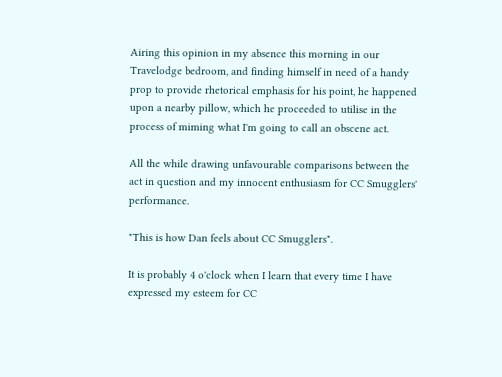Airing this opinion in my absence this morning in our Travelodge bedroom, and finding himself in need of a handy prop to provide rhetorical emphasis for his point, he happened upon a nearby pillow, which he proceeded to utilise in the process of miming what I'm going to call an obscene act.

All the while drawing unfavourable comparisons between the act in question and my innocent enthusiasm for CC Smugglers' performance.

"This is how Dan feels about CC Smugglers".

It is probably 4 o'clock when I learn that every time I have expressed my esteem for CC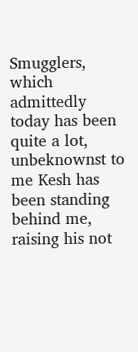Smugglers, which admittedly today has been quite a lot, unbeknownst to me Kesh has been standing behind me, raising his not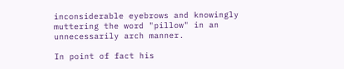inconsiderable eyebrows and knowingly muttering the word "pillow" in an unnecessarily arch manner.

In point of fact his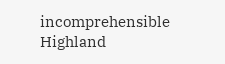incomprehensible Highland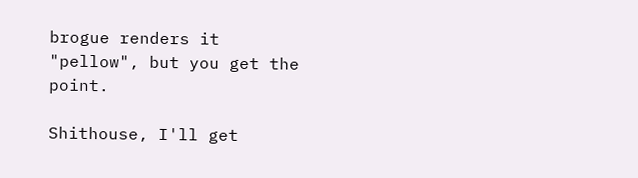brogue renders it "pellow", but you get the point.

Shithouse, I'll get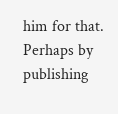him for that. Perhaps by publishing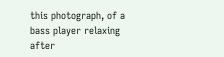this photograph, of a bass player relaxing after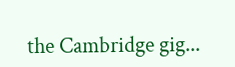the Cambridge gig...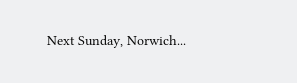Next Sunday, Norwich...